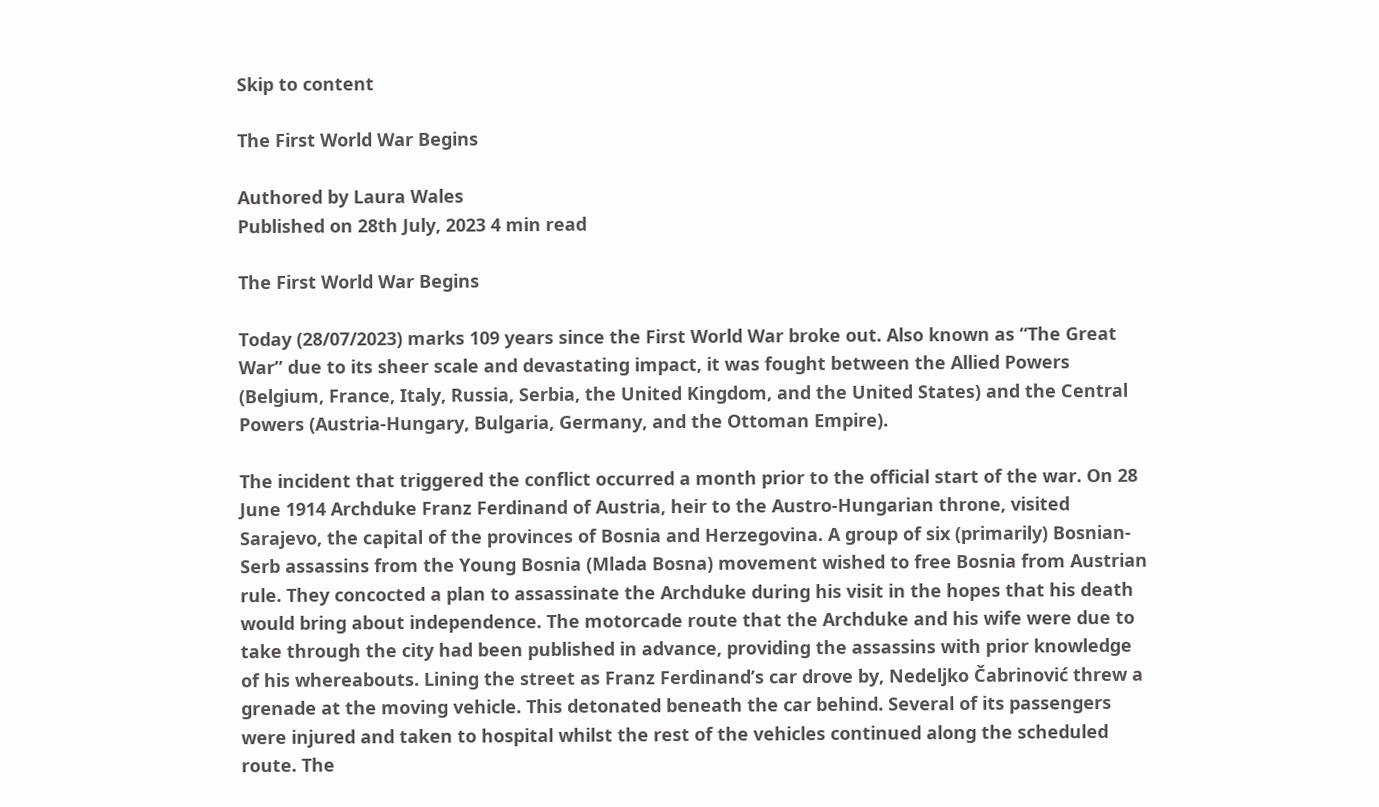Skip to content

The First World War Begins

Authored by Laura Wales
Published on 28th July, 2023 4 min read

The First World War Begins

Today (28/07/2023) marks 109 years since the First World War broke out. Also known as “The Great War” due to its sheer scale and devastating impact, it was fought between the Allied Powers (Belgium, France, Italy, Russia, Serbia, the United Kingdom, and the United States) and the Central Powers (Austria-Hungary, Bulgaria, Germany, and the Ottoman Empire).

The incident that triggered the conflict occurred a month prior to the official start of the war. On 28 June 1914 Archduke Franz Ferdinand of Austria, heir to the Austro-Hungarian throne, visited Sarajevo, the capital of the provinces of Bosnia and Herzegovina. A group of six (primarily) Bosnian-Serb assassins from the Young Bosnia (Mlada Bosna) movement wished to free Bosnia from Austrian rule. They concocted a plan to assassinate the Archduke during his visit in the hopes that his death would bring about independence. The motorcade route that the Archduke and his wife were due to take through the city had been published in advance, providing the assassins with prior knowledge of his whereabouts. Lining the street as Franz Ferdinand’s car drove by, Nedeljko Čabrinović threw a grenade at the moving vehicle. This detonated beneath the car behind. Several of its passengers were injured and taken to hospital whilst the rest of the vehicles continued along the scheduled route. The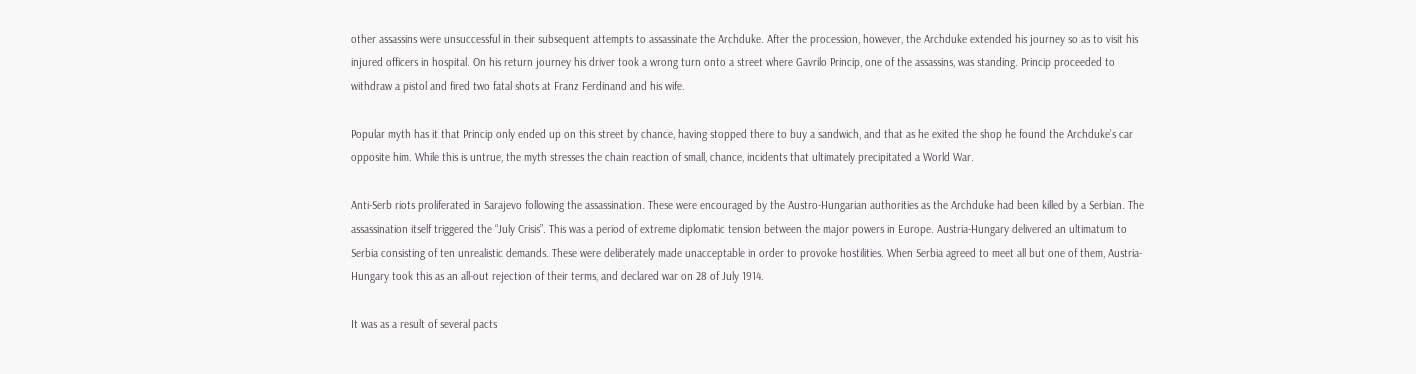other assassins were unsuccessful in their subsequent attempts to assassinate the Archduke. After the procession, however, the Archduke extended his journey so as to visit his injured officers in hospital. On his return journey his driver took a wrong turn onto a street where Gavrilo Princip, one of the assassins, was standing. Princip proceeded to withdraw a pistol and fired two fatal shots at Franz Ferdinand and his wife.

Popular myth has it that Princip only ended up on this street by chance, having stopped there to buy a sandwich, and that as he exited the shop he found the Archduke’s car opposite him. While this is untrue, the myth stresses the chain reaction of small, chance, incidents that ultimately precipitated a World War.

Anti-Serb riots proliferated in Sarajevo following the assassination. These were encouraged by the Austro-Hungarian authorities as the Archduke had been killed by a Serbian. The assassination itself triggered the “July Crisis”. This was a period of extreme diplomatic tension between the major powers in Europe. Austria-Hungary delivered an ultimatum to Serbia consisting of ten unrealistic demands. These were deliberately made unacceptable in order to provoke hostilities. When Serbia agreed to meet all but one of them, Austria-Hungary took this as an all-out rejection of their terms, and declared war on 28 of July 1914.

It was as a result of several pacts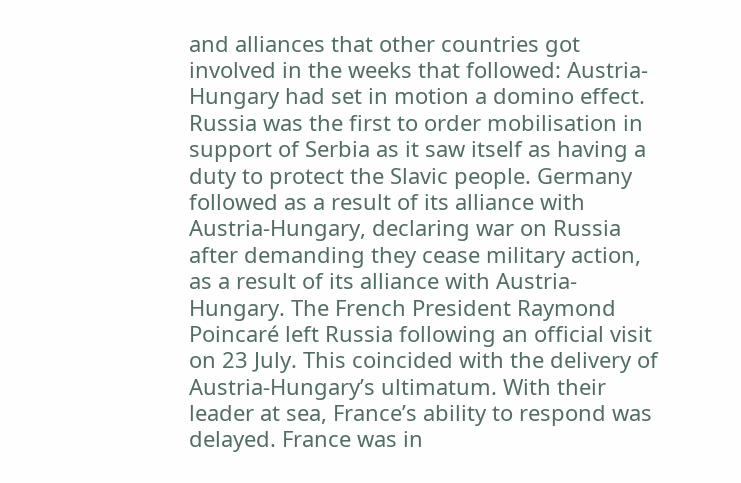and alliances that other countries got involved in the weeks that followed: Austria-Hungary had set in motion a domino effect. Russia was the first to order mobilisation in support of Serbia as it saw itself as having a duty to protect the Slavic people. Germany followed as a result of its alliance with Austria-Hungary, declaring war on Russia after demanding they cease military action, as a result of its alliance with Austria-Hungary. The French President Raymond Poincaré left Russia following an official visit on 23 July. This coincided with the delivery of Austria-Hungary’s ultimatum. With their leader at sea, France’s ability to respond was delayed. France was in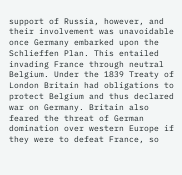support of Russia, however, and their involvement was unavoidable once Germany embarked upon the Schlieffen Plan. This entailed invading France through neutral Belgium. Under the 1839 Treaty of London Britain had obligations to protect Belgium and thus declared war on Germany. Britain also feared the threat of German domination over western Europe if they were to defeat France, so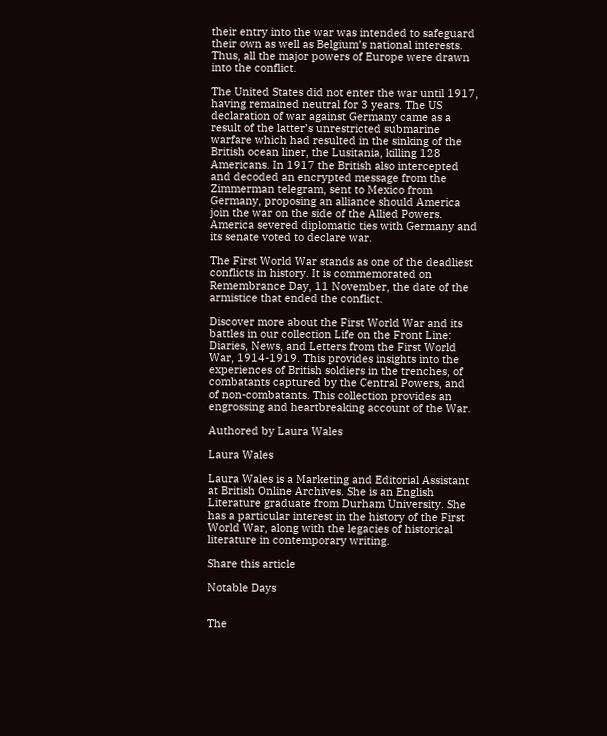their entry into the war was intended to safeguard their own as well as Belgium’s national interests. Thus, all the major powers of Europe were drawn into the conflict.

The United States did not enter the war until 1917, having remained neutral for 3 years. The US declaration of war against Germany came as a result of the latter’s unrestricted submarine warfare which had resulted in the sinking of the British ocean liner, the Lusitania, killing 128 Americans. In 1917 the British also intercepted and decoded an encrypted message from the Zimmerman telegram, sent to Mexico from Germany, proposing an alliance should America join the war on the side of the Allied Powers. America severed diplomatic ties with Germany and its senate voted to declare war.

The First World War stands as one of the deadliest conflicts in history. It is commemorated on Remembrance Day, 11 November, the date of the armistice that ended the conflict.

Discover more about the First World War and its battles in our collection Life on the Front Line: Diaries, News, and Letters from the First World War, 1914-1919. This provides insights into the experiences of British soldiers in the trenches, of combatants captured by the Central Powers, and of non-combatants. This collection provides an engrossing and heartbreaking account of the War.

Authored by Laura Wales

Laura Wales

Laura Wales is a Marketing and Editorial Assistant at British Online Archives. She is an English Literature graduate from Durham University. She has a particular interest in the history of the First World War, along with the legacies of historical literature in contemporary writing.

Share this article

Notable Days


The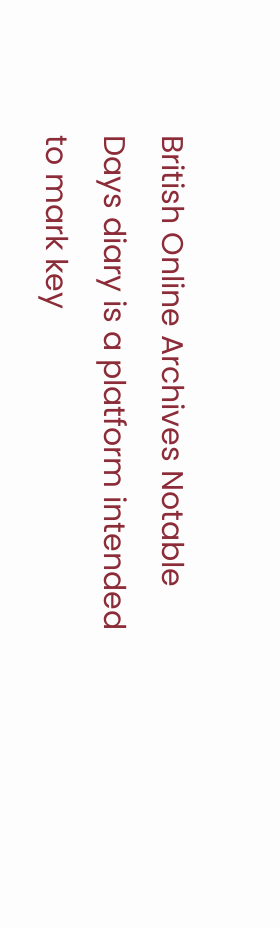British Online Archives Notable Days diary is a platform intended to mark key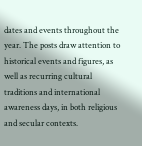dates and events throughout the year. The posts draw attention to historical events and figures, as well as recurring cultural traditions and international awareness days, in both religious and secular contexts.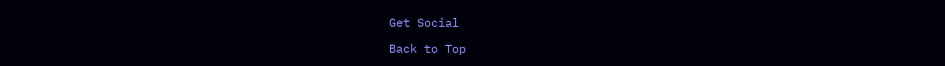Get Social

Back to Top